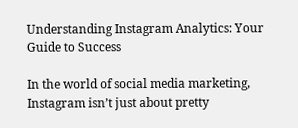Understanding Instagram Analytics: Your Guide to Success

In the world of social media marketing, Instagram isn’t just about pretty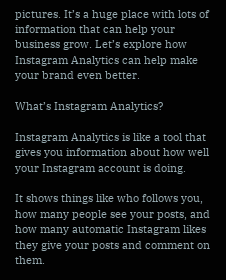pictures. It’s a huge place with lots of information that can help your business grow. Let’s explore how Instagram Analytics can help make your brand even better.

What’s Instagram Analytics?

Instagram Analytics is like a tool that gives you information about how well your Instagram account is doing.

It shows things like who follows you, how many people see your posts, and how many automatic Instagram likes they give your posts and comment on them.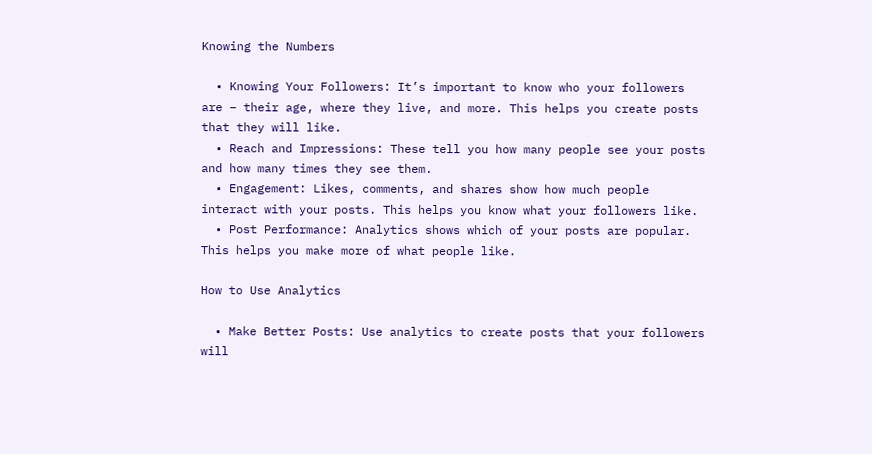Knowing the Numbers

  • Knowing Your Followers: It’s important to know who your followers are – their age, where they live, and more. This helps you create posts that they will like.
  • Reach and Impressions: These tell you how many people see your posts and how many times they see them.
  • Engagement: Likes, comments, and shares show how much people interact with your posts. This helps you know what your followers like.
  • Post Performance: Analytics shows which of your posts are popular. This helps you make more of what people like.

How to Use Analytics

  • Make Better Posts: Use analytics to create posts that your followers will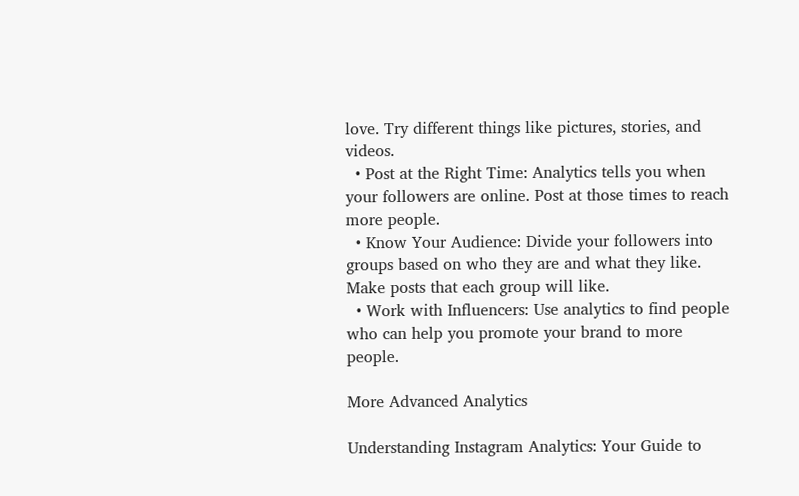love. Try different things like pictures, stories, and videos.
  • Post at the Right Time: Analytics tells you when your followers are online. Post at those times to reach more people.
  • Know Your Audience: Divide your followers into groups based on who they are and what they like. Make posts that each group will like.
  • Work with Influencers: Use analytics to find people who can help you promote your brand to more people.

More Advanced Analytics

Understanding Instagram Analytics: Your Guide to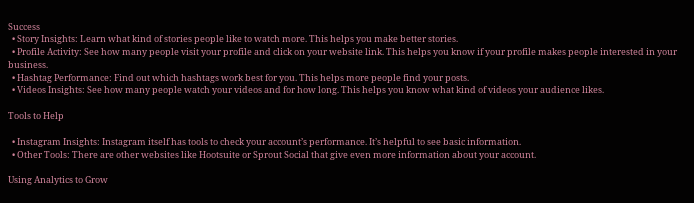Success
  • Story Insights: Learn what kind of stories people like to watch more. This helps you make better stories.
  • Profile Activity: See how many people visit your profile and click on your website link. This helps you know if your profile makes people interested in your business.
  • Hashtag Performance: Find out which hashtags work best for you. This helps more people find your posts.
  • Videos Insights: See how many people watch your videos and for how long. This helps you know what kind of videos your audience likes.

Tools to Help

  • Instagram Insights: Instagram itself has tools to check your account’s performance. It’s helpful to see basic information.
  • Other Tools: There are other websites like Hootsuite or Sprout Social that give even more information about your account.

Using Analytics to Grow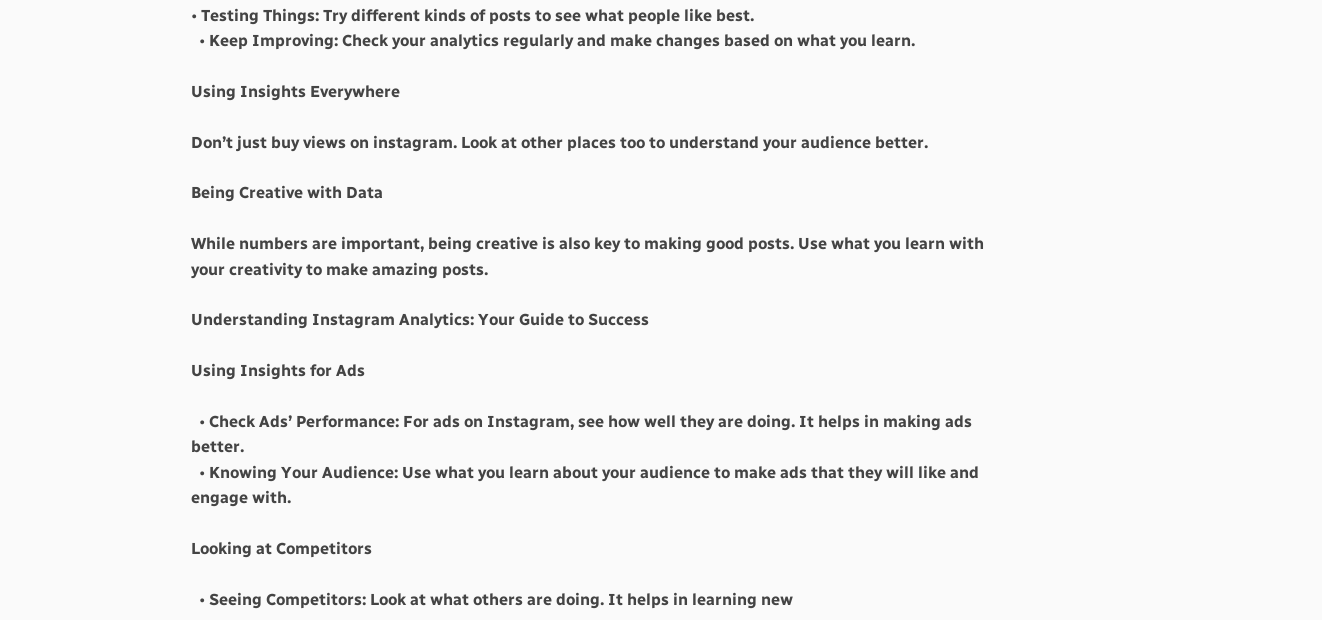• Testing Things: Try different kinds of posts to see what people like best.
  • Keep Improving: Check your analytics regularly and make changes based on what you learn.

Using Insights Everywhere

Don’t just buy views on instagram. Look at other places too to understand your audience better.

Being Creative with Data

While numbers are important, being creative is also key to making good posts. Use what you learn with your creativity to make amazing posts.

Understanding Instagram Analytics: Your Guide to Success

Using Insights for Ads

  • Check Ads’ Performance: For ads on Instagram, see how well they are doing. It helps in making ads better.
  • Knowing Your Audience: Use what you learn about your audience to make ads that they will like and engage with.

Looking at Competitors

  • Seeing Competitors: Look at what others are doing. It helps in learning new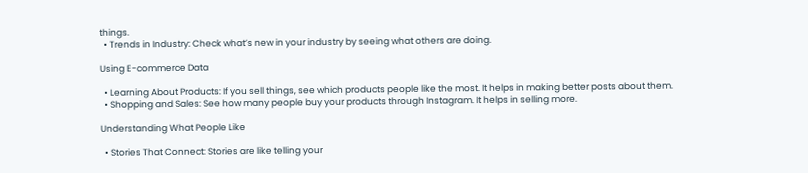things.
  • Trends in Industry: Check what’s new in your industry by seeing what others are doing.

Using E-commerce Data

  • Learning About Products: If you sell things, see which products people like the most. It helps in making better posts about them.
  • Shopping and Sales: See how many people buy your products through Instagram. It helps in selling more.

Understanding What People Like

  • Stories That Connect: Stories are like telling your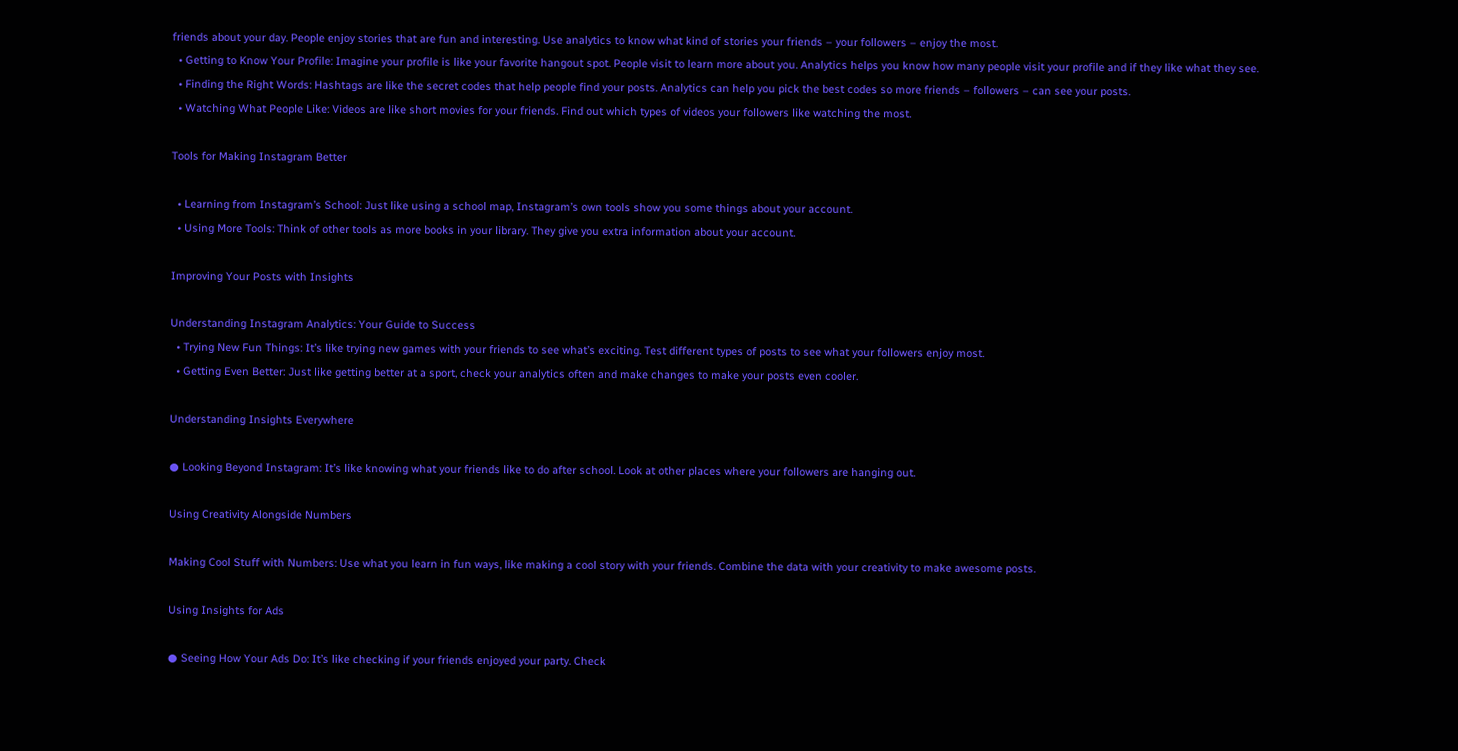friends about your day. People enjoy stories that are fun and interesting. Use analytics to know what kind of stories your friends – your followers – enjoy the most.
  • Getting to Know Your Profile: Imagine your profile is like your favorite hangout spot. People visit to learn more about you. Analytics helps you know how many people visit your profile and if they like what they see.
  • Finding the Right Words: Hashtags are like the secret codes that help people find your posts. Analytics can help you pick the best codes so more friends – followers – can see your posts.
  • Watching What People Like: Videos are like short movies for your friends. Find out which types of videos your followers like watching the most.

Tools for Making Instagram Better

  • Learning from Instagram’s School: Just like using a school map, Instagram’s own tools show you some things about your account.
  • Using More Tools: Think of other tools as more books in your library. They give you extra information about your account.

Improving Your Posts with Insights

Understanding Instagram Analytics: Your Guide to Success
  • Trying New Fun Things: It’s like trying new games with your friends to see what’s exciting. Test different types of posts to see what your followers enjoy most.
  • Getting Even Better: Just like getting better at a sport, check your analytics often and make changes to make your posts even cooler.

Understanding Insights Everywhere

● Looking Beyond Instagram: It’s like knowing what your friends like to do after school. Look at other places where your followers are hanging out.

Using Creativity Alongside Numbers

Making Cool Stuff with Numbers: Use what you learn in fun ways, like making a cool story with your friends. Combine the data with your creativity to make awesome posts.

Using Insights for Ads

● Seeing How Your Ads Do: It’s like checking if your friends enjoyed your party. Check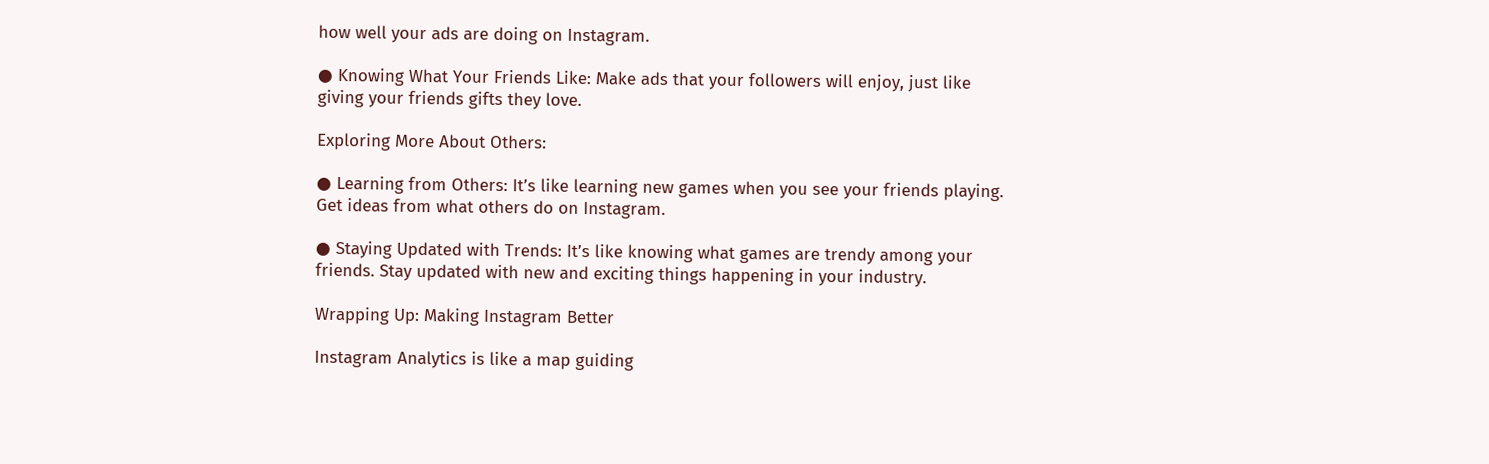how well your ads are doing on Instagram.

● Knowing What Your Friends Like: Make ads that your followers will enjoy, just like giving your friends gifts they love.

Exploring More About Others:

● Learning from Others: It’s like learning new games when you see your friends playing. Get ideas from what others do on Instagram.

● Staying Updated with Trends: It’s like knowing what games are trendy among your friends. Stay updated with new and exciting things happening in your industry.

Wrapping Up: Making Instagram Better

Instagram Analytics is like a map guiding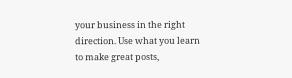your business in the right direction. Use what you learn to make great posts,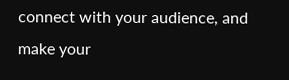connect with your audience, and make your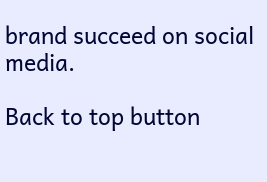brand succeed on social media.

Back to top button